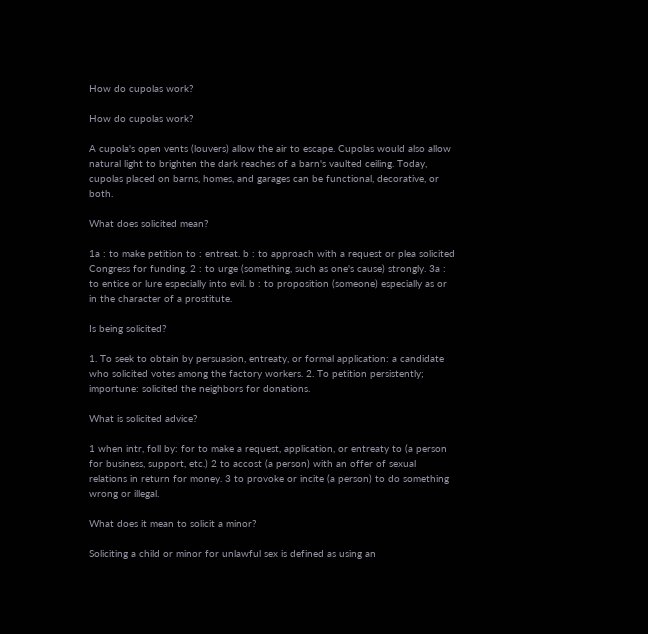How do cupolas work?

How do cupolas work?

A cupola's open vents (louvers) allow the air to escape. Cupolas would also allow natural light to brighten the dark reaches of a barn's vaulted ceiling. Today, cupolas placed on barns, homes, and garages can be functional, decorative, or both.

What does solicited mean?

1a : to make petition to : entreat. b : to approach with a request or plea solicited Congress for funding. 2 : to urge (something, such as one's cause) strongly. 3a : to entice or lure especially into evil. b : to proposition (someone) especially as or in the character of a prostitute.

Is being solicited?

1. To seek to obtain by persuasion, entreaty, or formal application: a candidate who solicited votes among the factory workers. 2. To petition persistently; importune: solicited the neighbors for donations.

What is solicited advice?

1 when intr, foll by: for to make a request, application, or entreaty to (a person for business, support, etc.) 2 to accost (a person) with an offer of sexual relations in return for money. 3 to provoke or incite (a person) to do something wrong or illegal.

What does it mean to solicit a minor?

Soliciting a child or minor for unlawful sex is defined as using an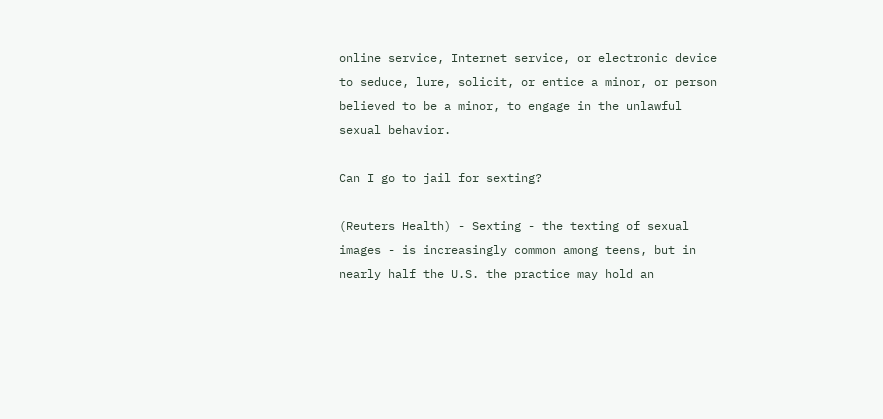online service, Internet service, or electronic device to seduce, lure, solicit, or entice a minor, or person believed to be a minor, to engage in the unlawful sexual behavior.

Can I go to jail for sexting?

(Reuters Health) - Sexting - the texting of sexual images - is increasingly common among teens, but in nearly half the U.S. the practice may hold an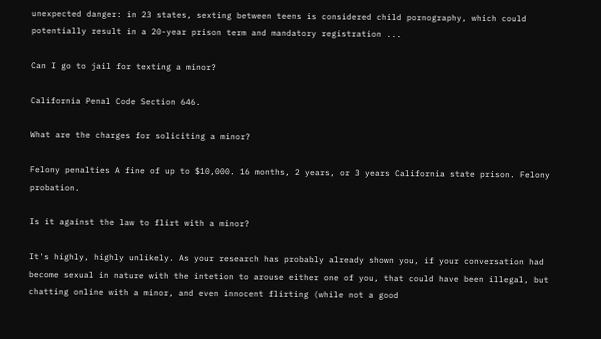unexpected danger: in 23 states, sexting between teens is considered child pornography, which could potentially result in a 20-year prison term and mandatory registration ...

Can I go to jail for texting a minor?

California Penal Code Section 646.

What are the charges for soliciting a minor?

Felony penalties A fine of up to $10,000. 16 months, 2 years, or 3 years California state prison. Felony probation.

Is it against the law to flirt with a minor?

It's highly, highly unlikely. As your research has probably already shown you, if your conversation had become sexual in nature with the intetion to arouse either one of you, that could have been illegal, but chatting online with a minor, and even innocent flirting (while not a good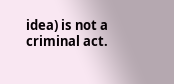idea) is not a criminal act.